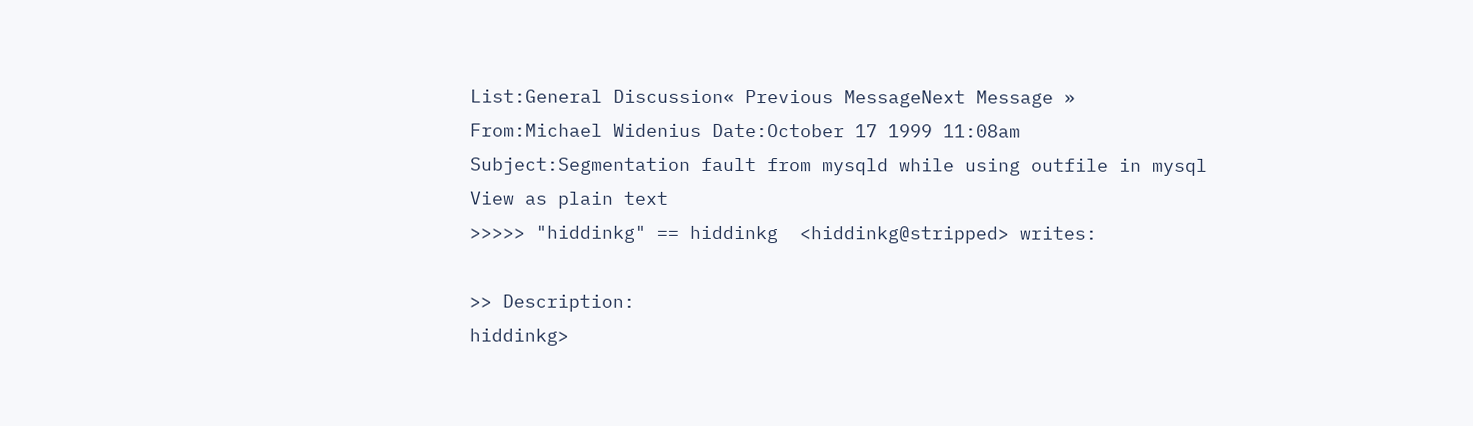List:General Discussion« Previous MessageNext Message »
From:Michael Widenius Date:October 17 1999 11:08am
Subject:Segmentation fault from mysqld while using outfile in mysql
View as plain text
>>>>> "hiddinkg" == hiddinkg  <hiddinkg@stripped> writes:

>> Description:
hiddinkg>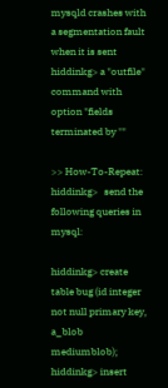mysqld crashes with a segmentation fault when it is sent
hiddinkg> a "outfile" command with option "fields terminated by ''"

>> How-To-Repeat:
hiddinkg>   send the following queries in mysql:

hiddinkg> create table bug (id integer not null primary key, a_blob mediumblob);
hiddinkg> insert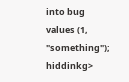into bug values (1, "something");
hiddinkg>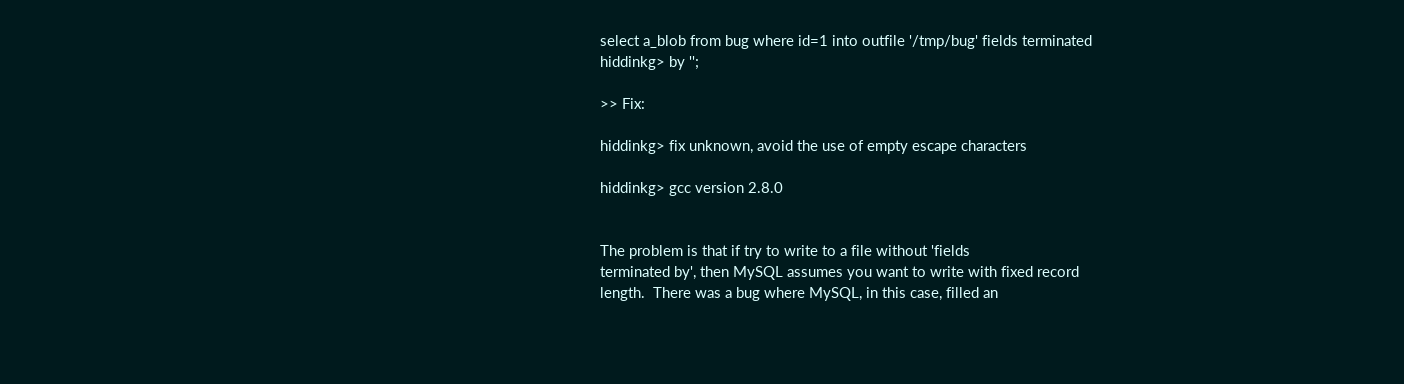select a_blob from bug where id=1 into outfile '/tmp/bug' fields terminated
hiddinkg> by '';

>> Fix:

hiddinkg> fix unknown, avoid the use of empty escape characters

hiddinkg> gcc version 2.8.0


The problem is that if try to write to a file without 'fields
terminated by', then MySQL assumes you want to write with fixed record
length.  There was a bug where MySQL, in this case, filled an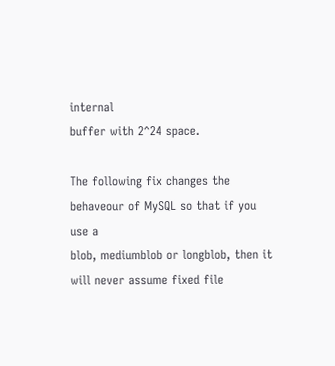internal
buffer with 2^24 space.

The following fix changes the behaveour of MySQL so that if you use a
blob, mediumblob or longblob, then it will never assume fixed file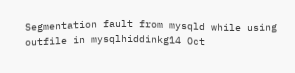Segmentation fault from mysqld while using outfile in mysqlhiddinkg14 Oct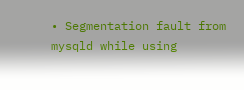• Segmentation fault from mysqld while using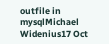outfile in mysqlMichael Widenius17 Oct